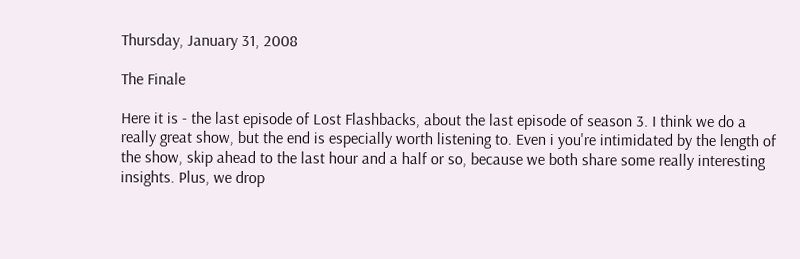Thursday, January 31, 2008

The Finale

Here it is - the last episode of Lost Flashbacks, about the last episode of season 3. I think we do a really great show, but the end is especially worth listening to. Even i you're intimidated by the length of the show, skip ahead to the last hour and a half or so, because we both share some really interesting insights. Plus, we drop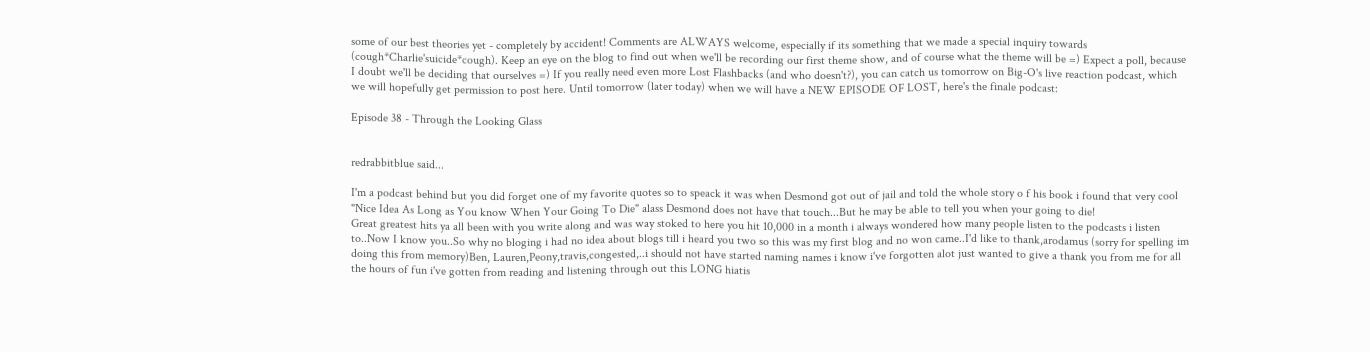some of our best theories yet - completely by accident! Comments are ALWAYS welcome, especially if its something that we made a special inquiry towards (cough*Charlie'suicide*cough). Keep an eye on the blog to find out when we'll be recording our first theme show, and of course what the theme will be =) Expect a poll, because I doubt we'll be deciding that ourselves =) If you really need even more Lost Flashbacks (and who doesn't?), you can catch us tomorrow on Big-O's live reaction podcast, which we will hopefully get permission to post here. Until tomorrow (later today) when we will have a NEW EPISODE OF LOST, here's the finale podcast:

Episode 38 - Through the Looking Glass


redrabbitblue said...

I'm a podcast behind but you did forget one of my favorite quotes so to speack it was when Desmond got out of jail and told the whole story o f his book i found that very cool "Nice Idea As Long as You know When Your Going To Die" alass Desmond does not have that touch...But he may be able to tell you when your going to die!
Great greatest hits ya all been with you write along and was way stoked to here you hit 10,000 in a month i always wondered how many people listen to the podcasts i listen to..Now I know you..So why no bloging i had no idea about blogs till i heard you two so this was my first blog and no won came..I'd like to thank,arodamus (sorry for spelling im doing this from memory)Ben, Lauren,Peony,travis,congested,..i should not have started naming names i know i've forgotten alot just wanted to give a thank you from me for all the hours of fun i've gotten from reading and listening through out this LONG hiatis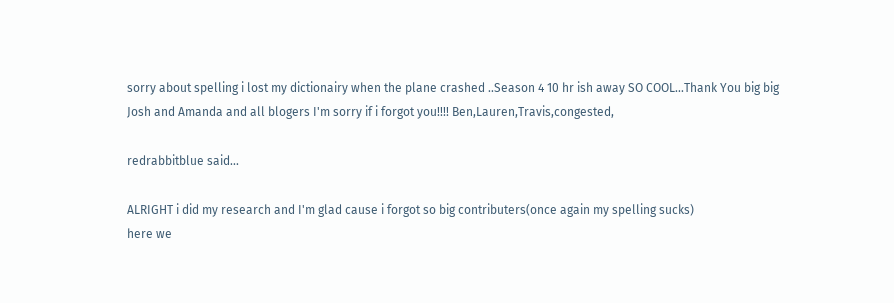sorry about spelling i lost my dictionairy when the plane crashed ..Season 4 10 hr ish away SO COOL...Thank You big big Josh and Amanda and all blogers I'm sorry if i forgot you!!!! Ben,Lauren,Travis,congested,

redrabbitblue said...

ALRIGHT i did my research and I'm glad cause i forgot so big contributers(once again my spelling sucks)
here we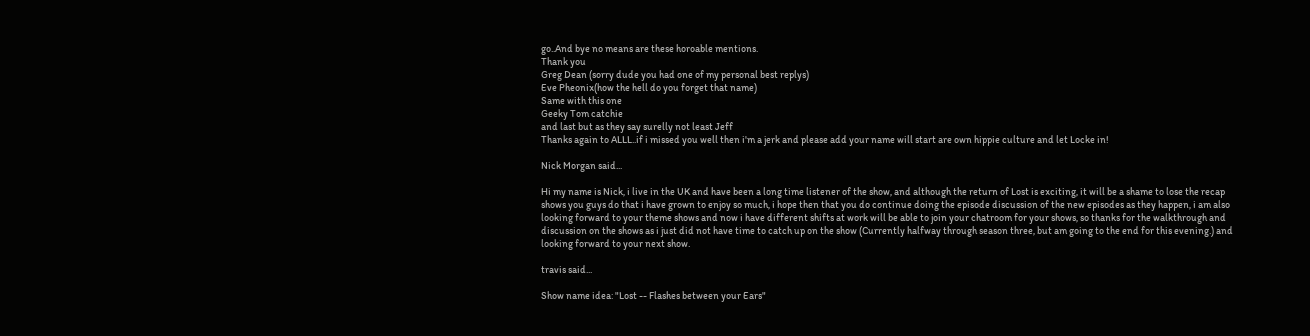go..And bye no means are these horoable mentions.
Thank you
Greg Dean (sorry dude you had one of my personal best replys)
Eve Pheonix(how the hell do you forget that name)
Same with this one
Geeky Tom catchie
and last but as they say surelly not least Jeff
Thanks again to ALLL..if i missed you well then i'm a jerk and please add your name will start are own hippie culture and let Locke in!

Nick Morgan said...

Hi my name is Nick, i live in the UK and have been a long time listener of the show, and although the return of Lost is exciting, it will be a shame to lose the recap shows you guys do that i have grown to enjoy so much, i hope then that you do continue doing the episode discussion of the new episodes as they happen, i am also looking forward to your theme shows and now i have different shifts at work will be able to join your chatroom for your shows, so thanks for the walkthrough and discussion on the shows as i just did not have time to catch up on the show (Currently halfway through season three, but am going to the end for this evening.) and looking forward to your next show.

travis said...

Show name idea: "Lost -- Flashes between your Ears"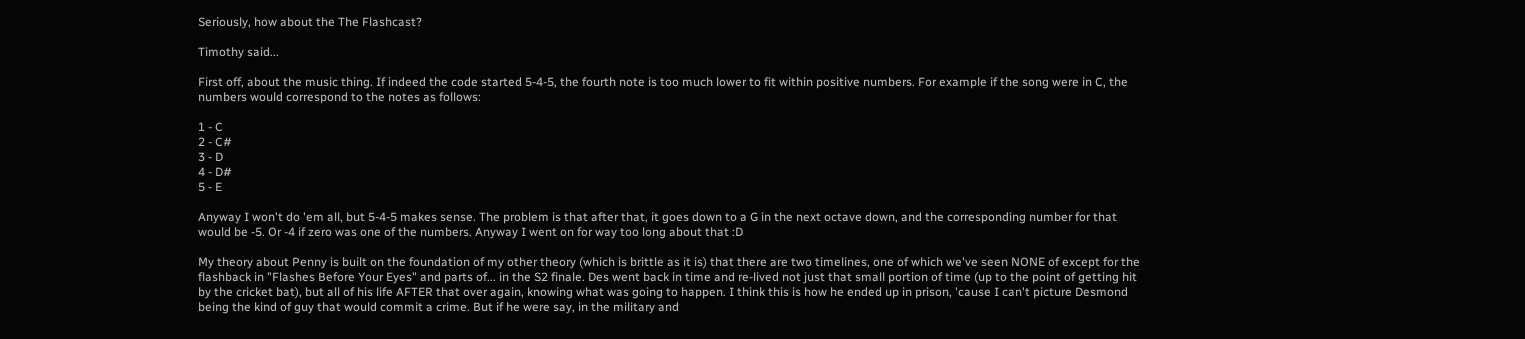Seriously, how about the The Flashcast?

Timothy said...

First off, about the music thing. If indeed the code started 5-4-5, the fourth note is too much lower to fit within positive numbers. For example if the song were in C, the numbers would correspond to the notes as follows:

1 - C
2 - C#
3 - D
4 - D#
5 - E

Anyway I won't do 'em all, but 5-4-5 makes sense. The problem is that after that, it goes down to a G in the next octave down, and the corresponding number for that would be -5. Or -4 if zero was one of the numbers. Anyway I went on for way too long about that :D

My theory about Penny is built on the foundation of my other theory (which is brittle as it is) that there are two timelines, one of which we've seen NONE of except for the flashback in "Flashes Before Your Eyes" and parts of... in the S2 finale. Des went back in time and re-lived not just that small portion of time (up to the point of getting hit by the cricket bat), but all of his life AFTER that over again, knowing what was going to happen. I think this is how he ended up in prison, 'cause I can't picture Desmond being the kind of guy that would commit a crime. But if he were say, in the military and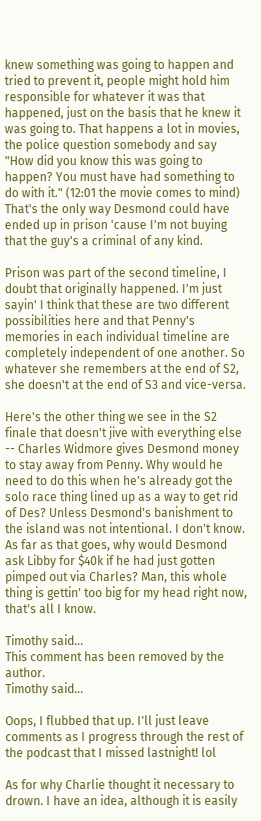knew something was going to happen and tried to prevent it, people might hold him responsible for whatever it was that happened, just on the basis that he knew it was going to. That happens a lot in movies, the police question somebody and say "How did you know this was going to happen? You must have had something to do with it." (12:01 the movie comes to mind) That's the only way Desmond could have ended up in prison 'cause I'm not buying that the guy's a criminal of any kind.

Prison was part of the second timeline, I doubt that originally happened. I'm just sayin' I think that these are two different possibilities here and that Penny's memories in each individual timeline are completely independent of one another. So whatever she remembers at the end of S2, she doesn't at the end of S3 and vice-versa.

Here's the other thing we see in the S2 finale that doesn't jive with everything else -- Charles Widmore gives Desmond money to stay away from Penny. Why would he need to do this when he's already got the solo race thing lined up as a way to get rid of Des? Unless Desmond's banishment to the island was not intentional. I don't know. As far as that goes, why would Desmond ask Libby for $40k if he had just gotten pimped out via Charles? Man, this whole thing is gettin' too big for my head right now, that's all I know.

Timothy said...
This comment has been removed by the author.
Timothy said...

Oops, I flubbed that up. I'll just leave comments as I progress through the rest of the podcast that I missed lastnight! lol

As for why Charlie thought it necessary to drown. I have an idea, although it is easily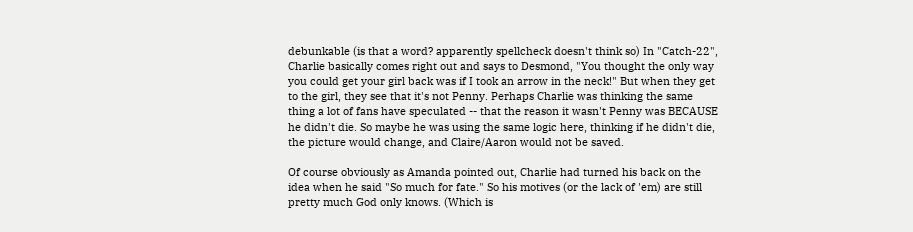debunkable (is that a word? apparently spellcheck doesn't think so) In "Catch-22", Charlie basically comes right out and says to Desmond, "You thought the only way you could get your girl back was if I took an arrow in the neck!" But when they get to the girl, they see that it's not Penny. Perhaps Charlie was thinking the same thing a lot of fans have speculated -- that the reason it wasn't Penny was BECAUSE he didn't die. So maybe he was using the same logic here, thinking if he didn't die, the picture would change, and Claire/Aaron would not be saved.

Of course obviously as Amanda pointed out, Charlie had turned his back on the idea when he said "So much for fate." So his motives (or the lack of 'em) are still pretty much God only knows. (Which is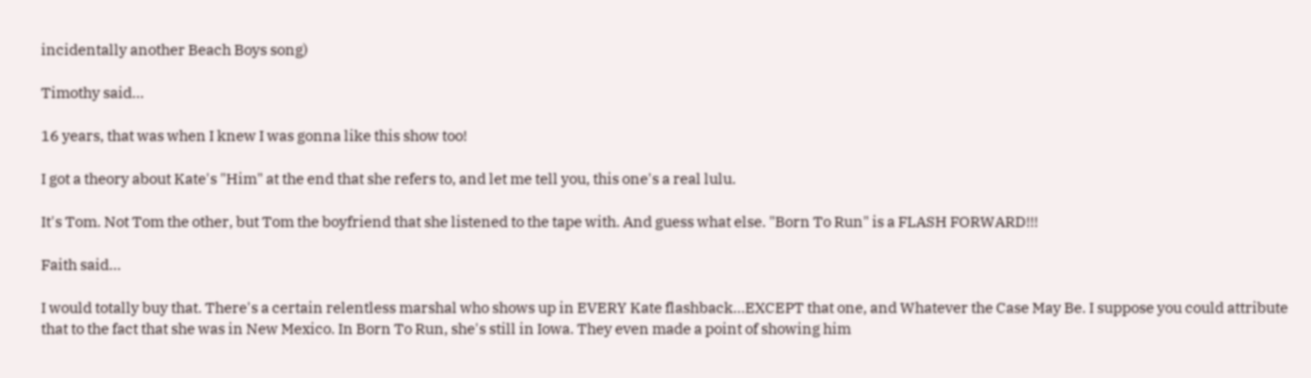incidentally another Beach Boys song)

Timothy said...

16 years, that was when I knew I was gonna like this show too!

I got a theory about Kate's "Him" at the end that she refers to, and let me tell you, this one's a real lulu.

It's Tom. Not Tom the other, but Tom the boyfriend that she listened to the tape with. And guess what else. "Born To Run" is a FLASH FORWARD!!!

Faith said...

I would totally buy that. There's a certain relentless marshal who shows up in EVERY Kate flashback...EXCEPT that one, and Whatever the Case May Be. I suppose you could attribute that to the fact that she was in New Mexico. In Born To Run, she's still in Iowa. They even made a point of showing him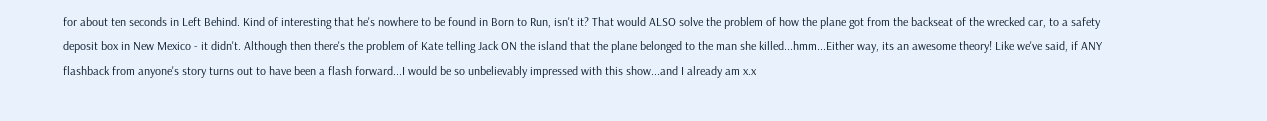for about ten seconds in Left Behind. Kind of interesting that he's nowhere to be found in Born to Run, isn't it? That would ALSO solve the problem of how the plane got from the backseat of the wrecked car, to a safety deposit box in New Mexico - it didn't. Although then there's the problem of Kate telling Jack ON the island that the plane belonged to the man she killed...hmm...Either way, its an awesome theory! Like we've said, if ANY flashback from anyone's story turns out to have been a flash forward...I would be so unbelievably impressed with this show...and I already am x.x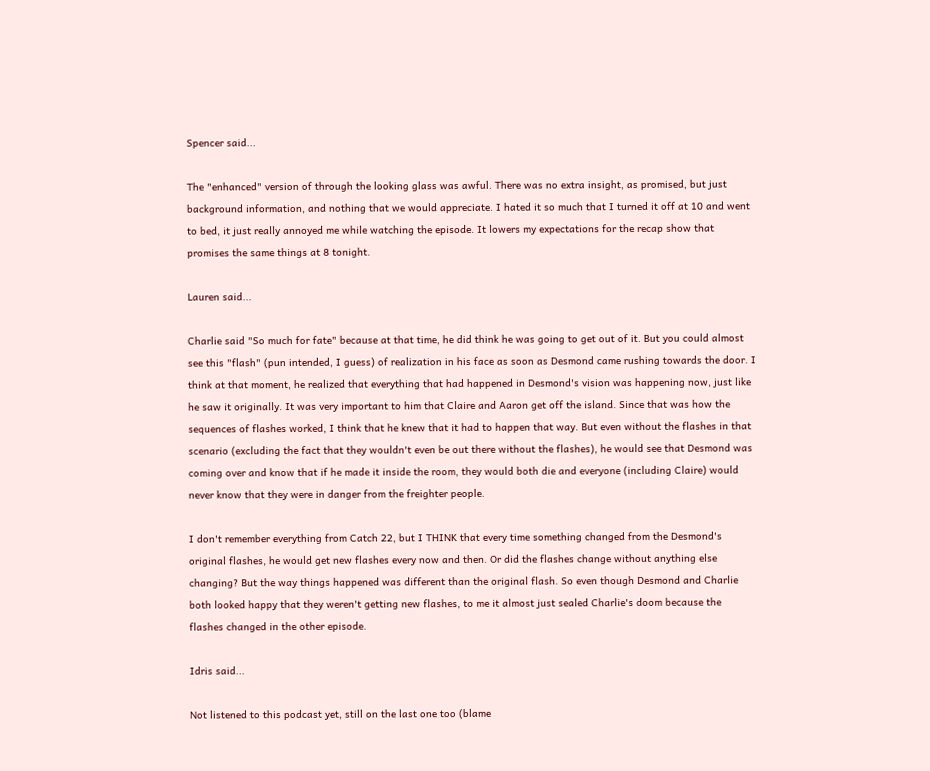Spencer said...

The "enhanced" version of through the looking glass was awful. There was no extra insight, as promised, but just background information, and nothing that we would appreciate. I hated it so much that I turned it off at 10 and went to bed, it just really annoyed me while watching the episode. It lowers my expectations for the recap show that promises the same things at 8 tonight.

Lauren said...

Charlie said "So much for fate" because at that time, he did think he was going to get out of it. But you could almost see this "flash" (pun intended, I guess) of realization in his face as soon as Desmond came rushing towards the door. I think at that moment, he realized that everything that had happened in Desmond's vision was happening now, just like he saw it originally. It was very important to him that Claire and Aaron get off the island. Since that was how the sequences of flashes worked, I think that he knew that it had to happen that way. But even without the flashes in that scenario (excluding the fact that they wouldn't even be out there without the flashes), he would see that Desmond was coming over and know that if he made it inside the room, they would both die and everyone (including Claire) would never know that they were in danger from the freighter people.

I don't remember everything from Catch 22, but I THINK that every time something changed from the Desmond's original flashes, he would get new flashes every now and then. Or did the flashes change without anything else changing? But the way things happened was different than the original flash. So even though Desmond and Charlie both looked happy that they weren't getting new flashes, to me it almost just sealed Charlie's doom because the flashes changed in the other episode.

Idris said...

Not listened to this podcast yet, still on the last one too (blame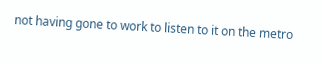not having gone to work to listen to it on the metro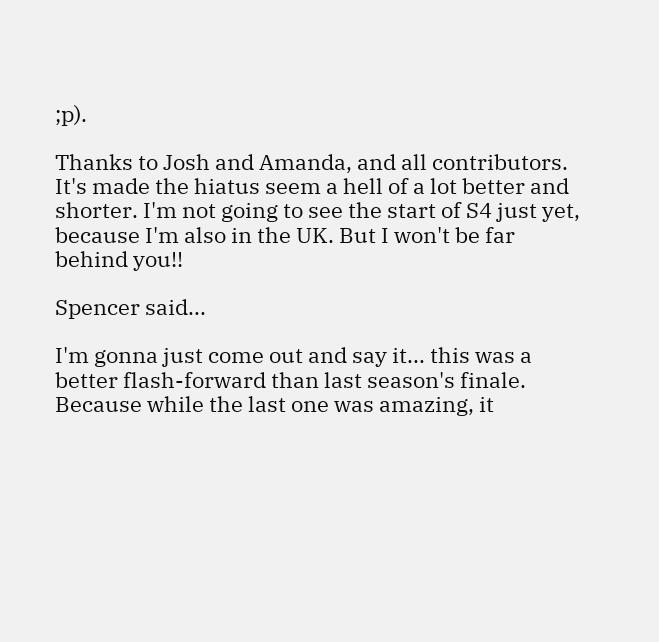;p).

Thanks to Josh and Amanda, and all contributors. It's made the hiatus seem a hell of a lot better and shorter. I'm not going to see the start of S4 just yet, because I'm also in the UK. But I won't be far behind you!!

Spencer said...

I'm gonna just come out and say it... this was a better flash-forward than last season's finale. Because while the last one was amazing, it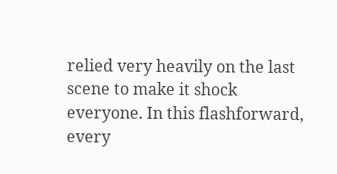relied very heavily on the last scene to make it shock everyone. In this flashforward, every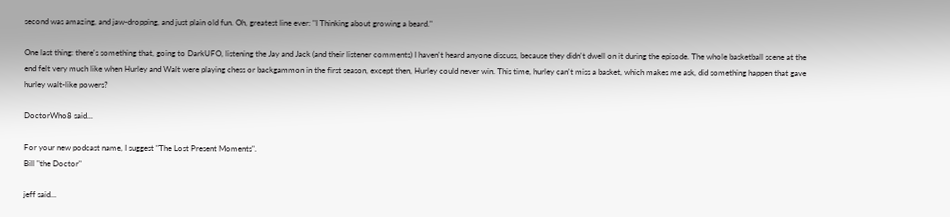second was amazing, and jaw-dropping, and just plain old fun. Oh, greatest line ever: "I Thinking about growing a beard."

One last thing: there's something that, going to DarkUFO, listening the Jay and Jack (and their listener comments) I haven't heard anyone discuss, because they didn't dwell on it during the episode. The whole basketball scene at the end felt very much like when Hurley and Walt were playing chess or backgammon in the first season, except then, Hurley could never win. This time, hurley can't miss a basket, which makes me ask, did something happen that gave hurley walt-like powers?

DoctorWho8 said...

For your new podcast name, I suggest "The Lost Present Moments".
Bill "the Doctor"

jeff said...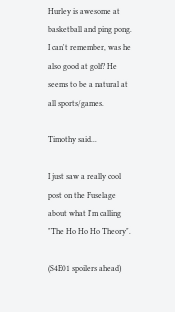Hurley is awesome at basketball and ping pong. I can't remember, was he also good at golf? He seems to be a natural at all sports/games.

Timothy said...

I just saw a really cool post on the Fuselage about what I'm calling "The Ho Ho Ho Theory".

(S4E01 spoilers ahead)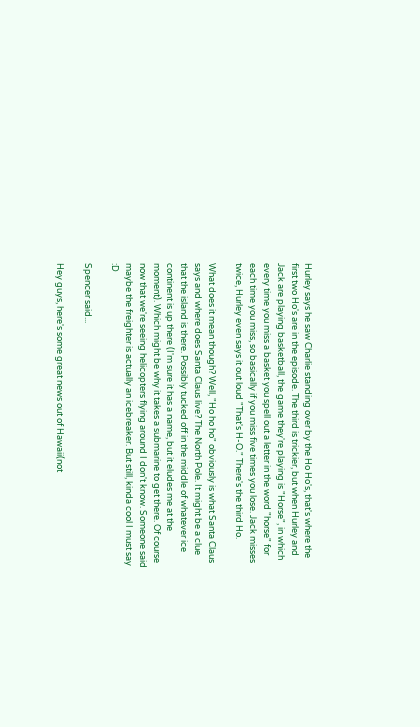Hurley says he saw Charlie standing over by the Ho Ho's, that's where the first two Ho's are in the episode. The third is trickier, but when Hurley and Jack are playing basketball, the game they're playing is "Horse", in which every time you miss a basket you spell out a letter in the word "horse" for each time you miss, so basically if you miss five times you lose. Jack misses twice, Hurley even says it out loud "That's H-O." There's the third Ho.

What does it mean though? Well, "Ho ho ho" obviously is what Santa Claus says and where does Santa Claus live? The North Pole. It might be a clue that the island is there. Possibly tucked off in the middle of whatever ice continent is up there (I'm sure it has a name, but it eludes me at the moment). Which might be why it takes a submarine to get there. Of course now that we're seeing helicopters flying around I don't know. Someone said maybe the freighter is actually an icebreaker. But still, kinda cool I must say :D

Spencer said...

Hey guys, here's some great news out of Hawaii(not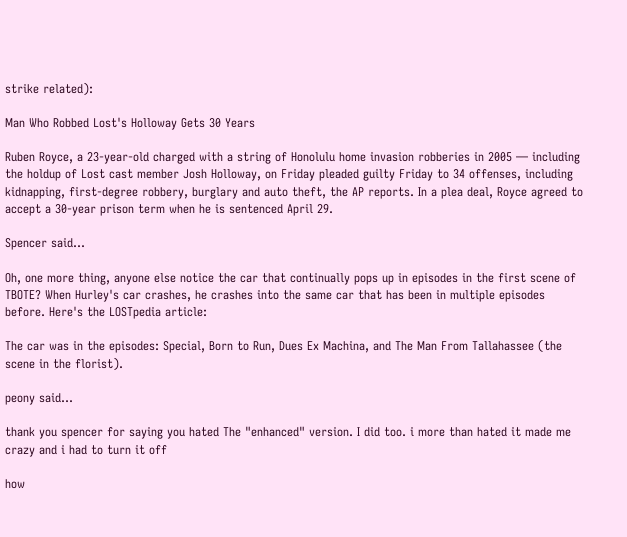strike related):

Man Who Robbed Lost's Holloway Gets 30 Years

Ruben Royce, a 23-year-old charged with a string of Honolulu home invasion robberies in 2005 — including the holdup of Lost cast member Josh Holloway, on Friday pleaded guilty Friday to 34 offenses, including kidnapping, first-degree robbery, burglary and auto theft, the AP reports. In a plea deal, Royce agreed to accept a 30-year prison term when he is sentenced April 29.

Spencer said...

Oh, one more thing, anyone else notice the car that continually pops up in episodes in the first scene of TBOTE? When Hurley's car crashes, he crashes into the same car that has been in multiple episodes before. Here's the LOSTpedia article:

The car was in the episodes: Special, Born to Run, Dues Ex Machina, and The Man From Tallahassee (the scene in the florist).

peony said...

thank you spencer for saying you hated The "enhanced" version. I did too. i more than hated it made me crazy and i had to turn it off

how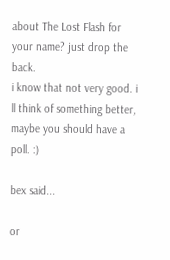about The Lost Flash for your name? just drop the back.
i know that not very good. i ll think of something better, maybe you should have a poll. :)

bex said...

or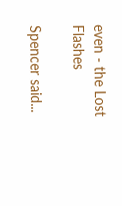even - the Lost Flashes

Spencer said...